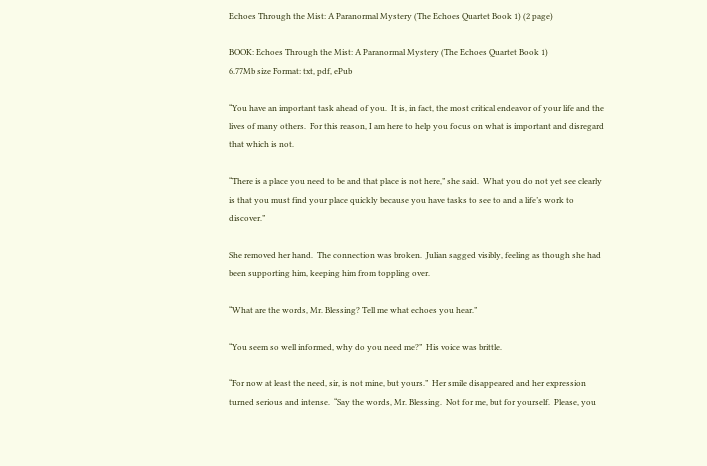Echoes Through the Mist: A Paranormal Mystery (The Echoes Quartet Book 1) (2 page)

BOOK: Echoes Through the Mist: A Paranormal Mystery (The Echoes Quartet Book 1)
6.77Mb size Format: txt, pdf, ePub

“You have an important task ahead of you.  It is, in fact, the most critical endeavor of your life and the lives of many others.  For this reason, I am here to help you focus on what is important and disregard that which is not.

“There is a place you need to be and that place is not here,” she said.  What you do not yet see clearly is that you must find your place quickly because you have tasks to see to and a life’s work to discover.”

She removed her hand.  The connection was broken.  Julian sagged visibly, feeling as though she had been supporting him, keeping him from toppling over.

“What are the words, Mr. Blessing? Tell me what echoes you hear.”

“You seem so well informed, why do you need me?”  His voice was brittle.

“For now at least the need, sir, is not mine, but yours.”  Her smile disappeared and her expression turned serious and intense.  “Say the words, Mr. Blessing.  Not for me, but for yourself.  Please, you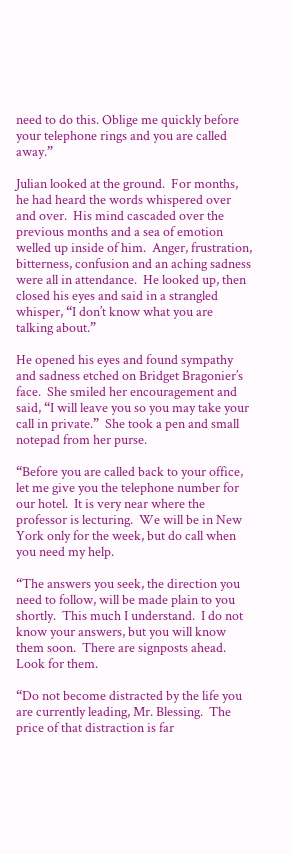need to do this. Oblige me quickly before your telephone rings and you are called away.”

Julian looked at the ground.  For months, he had heard the words whispered over and over.  His mind cascaded over the previous months and a sea of emotion welled up inside of him.  Anger, frustration, bitterness, confusion and an aching sadness were all in attendance.  He looked up, then closed his eyes and said in a strangled whisper, “I don’t know what you are talking about.”

He opened his eyes and found sympathy and sadness etched on Bridget Bragonier’s face.  She smiled her encouragement and said, “I will leave you so you may take your call in private.”  She took a pen and small notepad from her purse.

“Before you are called back to your office, let me give you the telephone number for our hotel.  It is very near where the professor is lecturing.  We will be in New York only for the week, but do call when you need my help.

“The answers you seek, the direction you need to follow, will be made plain to you shortly.  This much I understand.  I do not know your answers, but you will know them soon.  There are signposts ahead.  Look for them.

“Do not become distracted by the life you are currently leading, Mr. Blessing.  The price of that distraction is far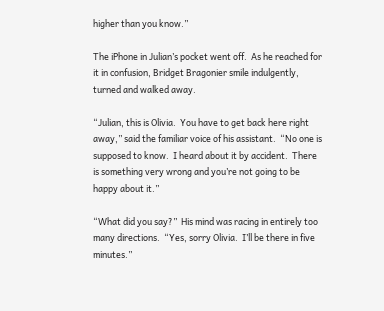higher than you know.”

The iPhone in Julian’s pocket went off.  As he reached for it in confusion, Bridget Bragonier smile indulgently, turned and walked away.

“Julian, this is Olivia.  You have to get back here right away,” said the familiar voice of his assistant.  “No one is supposed to know.  I heard about it by accident.  There is something very wrong and you’re not going to be happy about it.”

“What did you say?”  His mind was racing in entirely too many directions.  “Yes, sorry Olivia.  I’ll be there in five minutes.”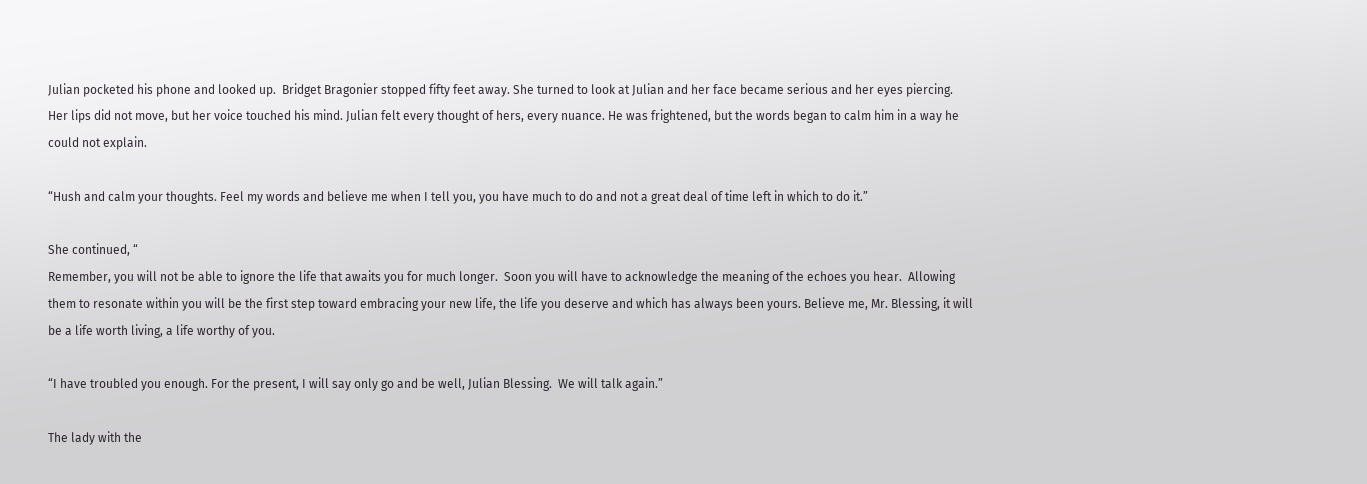Julian pocketed his phone and looked up.  Bridget Bragonier stopped fifty feet away. She turned to look at Julian and her face became serious and her eyes piercing.  Her lips did not move, but her voice touched his mind. Julian felt every thought of hers, every nuance. He was frightened, but the words began to calm him in a way he could not explain.

“Hush and calm your thoughts. Feel my words and believe me when I tell you, you have much to do and not a great deal of time left in which to do it.”

She continued, “
Remember, you will not be able to ignore the life that awaits you for much longer.  Soon you will have to acknowledge the meaning of the echoes you hear.  Allowing them to resonate within you will be the first step toward embracing your new life, the life you deserve and which has always been yours. Believe me, Mr. Blessing, it will be a life worth living, a life worthy of you.

“I have troubled you enough. For the present, I will say only go and be well, Julian Blessing.  We will talk again.”

The lady with the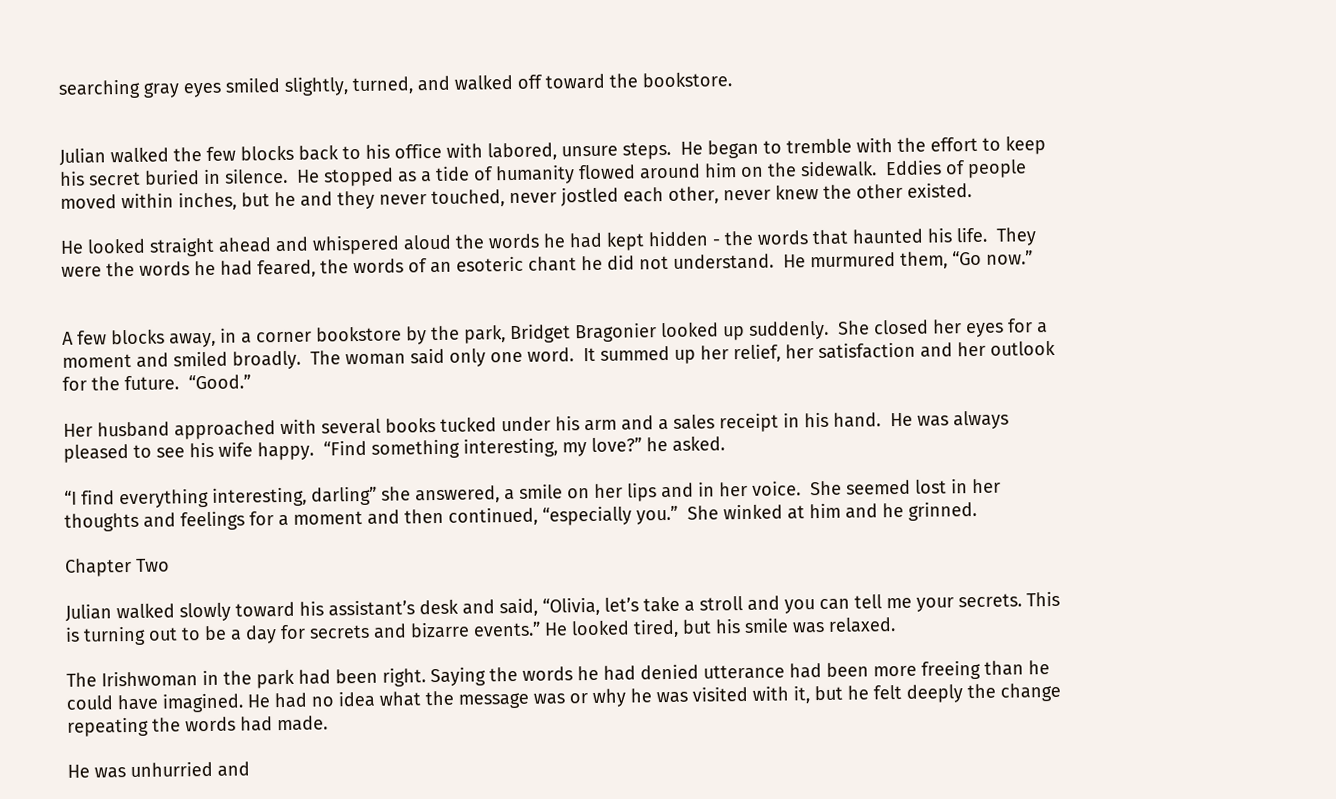searching gray eyes smiled slightly, turned, and walked off toward the bookstore.


Julian walked the few blocks back to his office with labored, unsure steps.  He began to tremble with the effort to keep his secret buried in silence.  He stopped as a tide of humanity flowed around him on the sidewalk.  Eddies of people moved within inches, but he and they never touched, never jostled each other, never knew the other existed.

He looked straight ahead and whispered aloud the words he had kept hidden - the words that haunted his life.  They were the words he had feared, the words of an esoteric chant he did not understand.  He murmured them, “Go now.”


A few blocks away, in a corner bookstore by the park, Bridget Bragonier looked up suddenly.  She closed her eyes for a moment and smiled broadly.  The woman said only one word.  It summed up her relief, her satisfaction and her outlook for the future.  “Good.”

Her husband approached with several books tucked under his arm and a sales receipt in his hand.  He was always pleased to see his wife happy.  “Find something interesting, my love?” he asked.

“I find everything interesting, darling” she answered, a smile on her lips and in her voice.  She seemed lost in her thoughts and feelings for a moment and then continued, “especially you.”  She winked at him and he grinned.

Chapter Two

Julian walked slowly toward his assistant’s desk and said, “Olivia, let’s take a stroll and you can tell me your secrets. This is turning out to be a day for secrets and bizarre events.” He looked tired, but his smile was relaxed.

The Irishwoman in the park had been right. Saying the words he had denied utterance had been more freeing than he could have imagined. He had no idea what the message was or why he was visited with it, but he felt deeply the change repeating the words had made.

He was unhurried and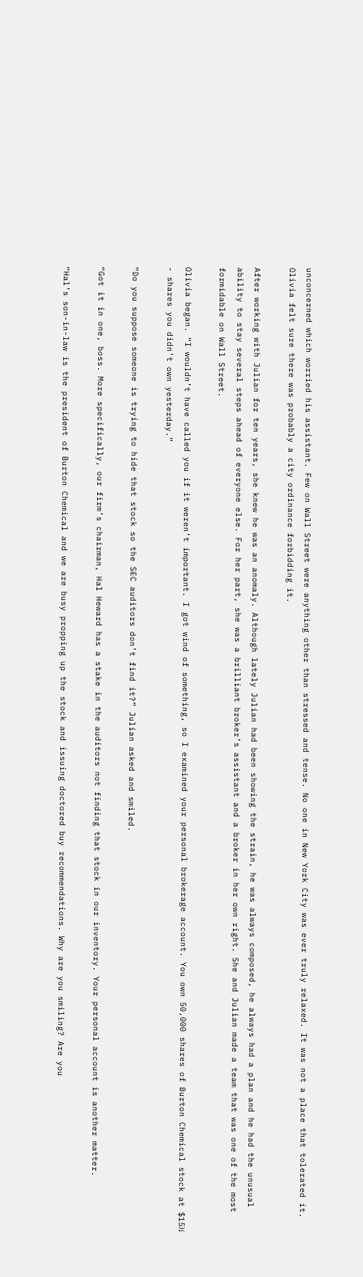unconcerned which worried his assistant. Few on Wall Street were anything other than stressed and tense. No one in New York City was ever truly relaxed. It was not a place that tolerated it. Olivia felt sure there was probably a city ordinance forbidding it.

After working with Julian for ten years, she knew he was an anomaly. Although lately Julian had been showing the strain, he was always composed, he always had a plan and he had the unusual ability to stay several steps ahead of everyone else. For her part, she was a brilliant broker’s assistant and a broker in her own right. She and Julian made a team that was one of the most formidable on Wall Street.

Olivia began. “I wouldn’t have called you if it weren’t important. I got wind of something, so I examined your personal brokerage account. You own 50,000 shares of Burton Chemical stock at $15½ - shares you didn’t own yesterday.”

“Do you suppose someone is trying to hide that stock so the SEC auditors don’t find it?” Julian asked and smiled.

“Got it in one, boss. More specifically, our firm’s chairman, Hal Heward has a stake in the auditors not finding that stock in our inventory. Your personal account is another matter.

“Hal’s son-in-law is the president of Burton Chemical and we are busy propping up the stock and issuing doctored buy recommendations. Why are you smiling? Are you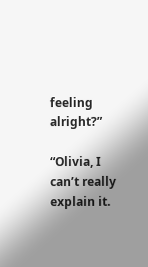feeling alright?”

“Olivia, I can’t really explain it.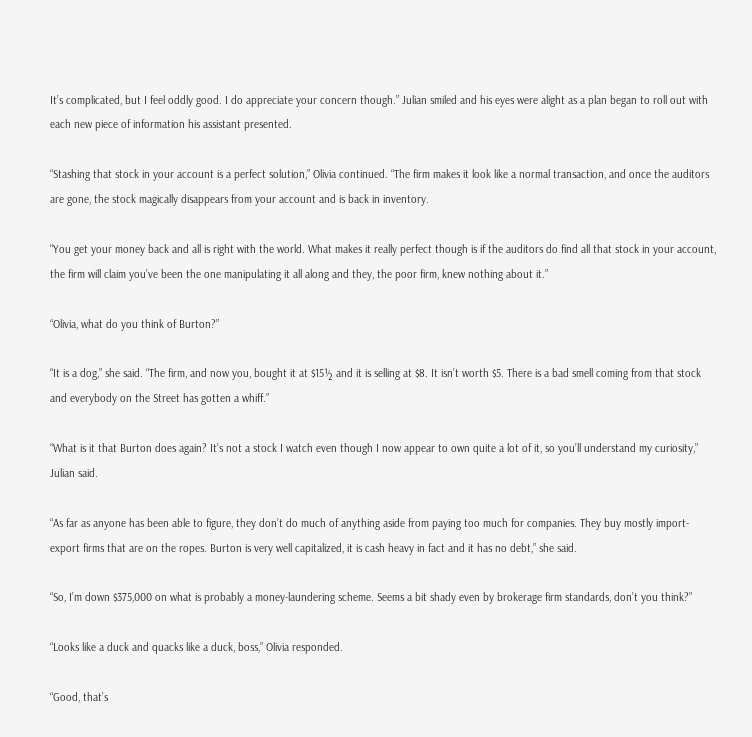It’s complicated, but I feel oddly good. I do appreciate your concern though.” Julian smiled and his eyes were alight as a plan began to roll out with each new piece of information his assistant presented.

“Stashing that stock in your account is a perfect solution,” Olivia continued. “The firm makes it look like a normal transaction, and once the auditors are gone, the stock magically disappears from your account and is back in inventory.

“You get your money back and all is right with the world. What makes it really perfect though is if the auditors do find all that stock in your account, the firm will claim you’ve been the one manipulating it all along and they, the poor firm, knew nothing about it.”

“Olivia, what do you think of Burton?”

“It is a dog,” she said. “The firm, and now you, bought it at $15½ and it is selling at $8. It isn’t worth $5. There is a bad smell coming from that stock and everybody on the Street has gotten a whiff.”

“What is it that Burton does again? It’s not a stock I watch even though I now appear to own quite a lot of it, so you’ll understand my curiosity,” Julian said.

“As far as anyone has been able to figure, they don’t do much of anything aside from paying too much for companies. They buy mostly import-export firms that are on the ropes. Burton is very well capitalized, it is cash heavy in fact and it has no debt,” she said.

“So, I’m down $375,000 on what is probably a money-laundering scheme. Seems a bit shady even by brokerage firm standards, don’t you think?”

“Looks like a duck and quacks like a duck, boss,” Olivia responded.

“Good, that’s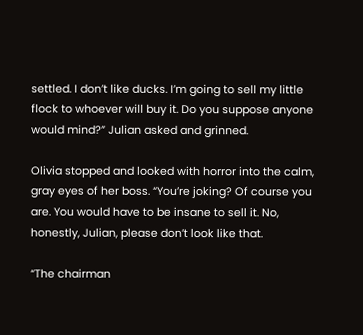settled. I don’t like ducks. I’m going to sell my little flock to whoever will buy it. Do you suppose anyone would mind?” Julian asked and grinned.

Olivia stopped and looked with horror into the calm, gray eyes of her boss. “You’re joking? Of course you are. You would have to be insane to sell it. No, honestly, Julian, please don’t look like that.

“The chairman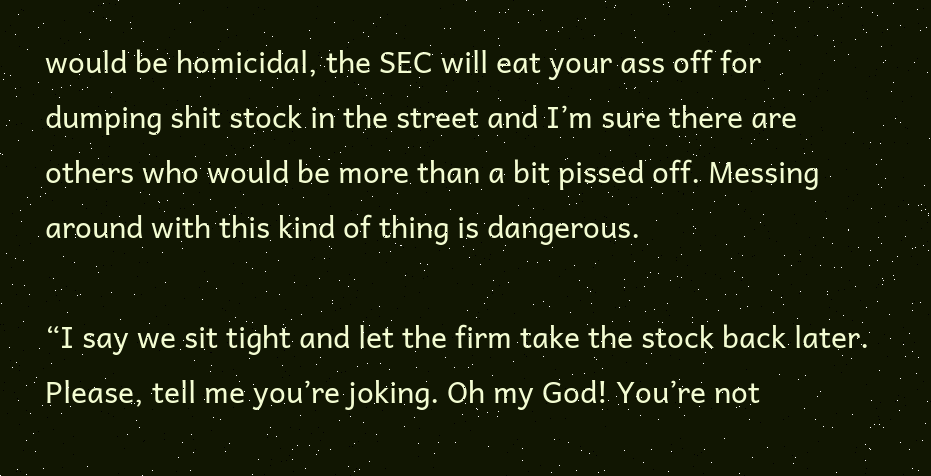would be homicidal, the SEC will eat your ass off for dumping shit stock in the street and I’m sure there are others who would be more than a bit pissed off. Messing around with this kind of thing is dangerous.

“I say we sit tight and let the firm take the stock back later. Please, tell me you’re joking. Oh my God! You’re not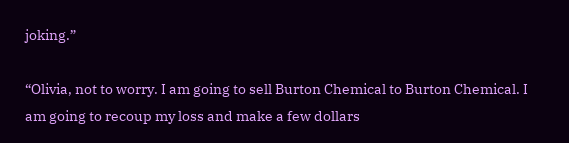joking.”

“Olivia, not to worry. I am going to sell Burton Chemical to Burton Chemical. I am going to recoup my loss and make a few dollars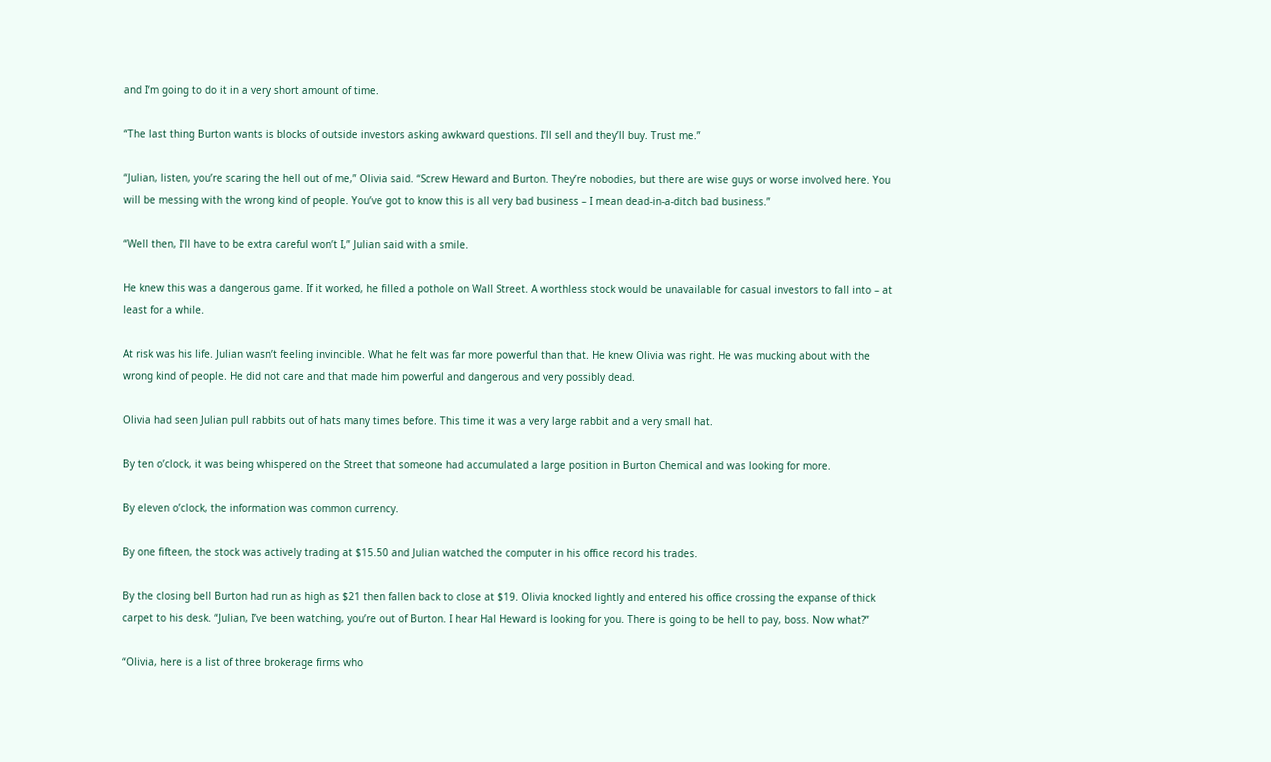and I’m going to do it in a very short amount of time.

“The last thing Burton wants is blocks of outside investors asking awkward questions. I’ll sell and they’ll buy. Trust me.”

“Julian, listen, you’re scaring the hell out of me,” Olivia said. “Screw Heward and Burton. They’re nobodies, but there are wise guys or worse involved here. You will be messing with the wrong kind of people. You’ve got to know this is all very bad business – I mean dead-in-a-ditch bad business.”

“Well then, I’ll have to be extra careful won’t I,” Julian said with a smile.

He knew this was a dangerous game. If it worked, he filled a pothole on Wall Street. A worthless stock would be unavailable for casual investors to fall into – at least for a while.

At risk was his life. Julian wasn’t feeling invincible. What he felt was far more powerful than that. He knew Olivia was right. He was mucking about with the wrong kind of people. He did not care and that made him powerful and dangerous and very possibly dead.

Olivia had seen Julian pull rabbits out of hats many times before. This time it was a very large rabbit and a very small hat.

By ten o’clock, it was being whispered on the Street that someone had accumulated a large position in Burton Chemical and was looking for more.

By eleven o’clock, the information was common currency.

By one fifteen, the stock was actively trading at $15.50 and Julian watched the computer in his office record his trades.

By the closing bell Burton had run as high as $21 then fallen back to close at $19. Olivia knocked lightly and entered his office crossing the expanse of thick carpet to his desk. “Julian, I’ve been watching, you’re out of Burton. I hear Hal Heward is looking for you. There is going to be hell to pay, boss. Now what?”

“Olivia, here is a list of three brokerage firms who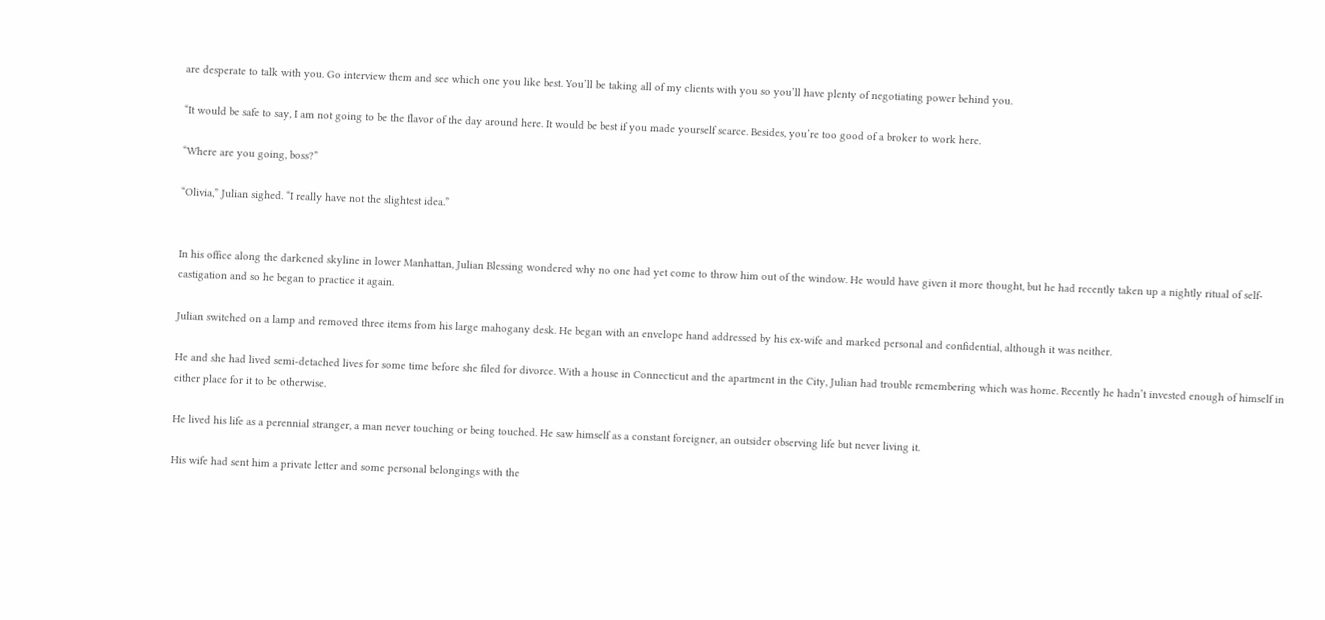are desperate to talk with you. Go interview them and see which one you like best. You’ll be taking all of my clients with you so you’ll have plenty of negotiating power behind you.

“It would be safe to say, I am not going to be the flavor of the day around here. It would be best if you made yourself scarce. Besides, you’re too good of a broker to work here.

“Where are you going, boss?”

“Olivia,” Julian sighed. “I really have not the slightest idea.”


In his office along the darkened skyline in lower Manhattan, Julian Blessing wondered why no one had yet come to throw him out of the window. He would have given it more thought, but he had recently taken up a nightly ritual of self-castigation and so he began to practice it again.

Julian switched on a lamp and removed three items from his large mahogany desk. He began with an envelope hand addressed by his ex-wife and marked personal and confidential, although it was neither.

He and she had lived semi-detached lives for some time before she filed for divorce. With a house in Connecticut and the apartment in the City, Julian had trouble remembering which was home. Recently he hadn’t invested enough of himself in either place for it to be otherwise.

He lived his life as a perennial stranger, a man never touching or being touched. He saw himself as a constant foreigner, an outsider observing life but never living it.

His wife had sent him a private letter and some personal belongings with the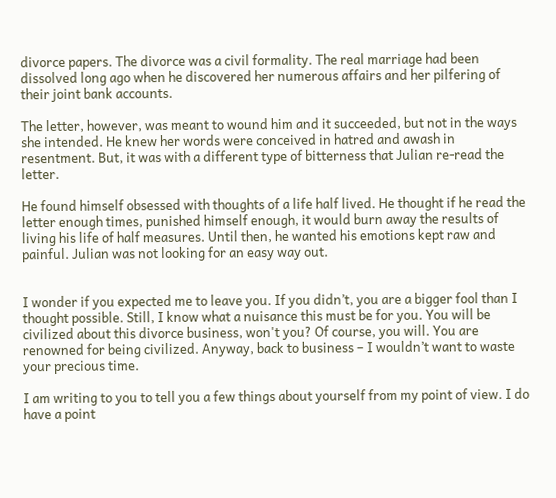divorce papers. The divorce was a civil formality. The real marriage had been dissolved long ago when he discovered her numerous affairs and her pilfering of their joint bank accounts.

The letter, however, was meant to wound him and it succeeded, but not in the ways she intended. He knew her words were conceived in hatred and awash in resentment. But, it was with a different type of bitterness that Julian re-read the letter.

He found himself obsessed with thoughts of a life half lived. He thought if he read the letter enough times, punished himself enough, it would burn away the results of living his life of half measures. Until then, he wanted his emotions kept raw and painful. Julian was not looking for an easy way out.


I wonder if you expected me to leave you. If you didn’t, you are a bigger fool than I thought possible. Still, I know what a nuisance this must be for you. You will be civilized about this divorce business, won't you? Of course, you will. You are renowned for being civilized. Anyway, back to business – I wouldn’t want to waste your precious time.

I am writing to you to tell you a few things about yourself from my point of view. I do have a point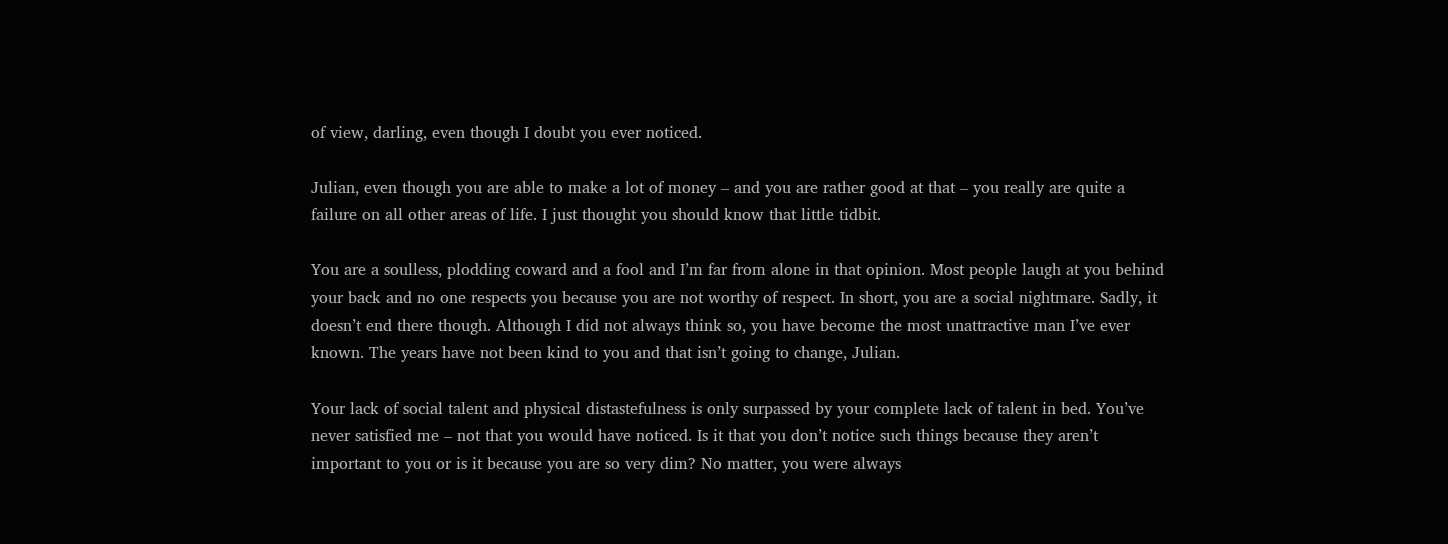of view, darling, even though I doubt you ever noticed.

Julian, even though you are able to make a lot of money – and you are rather good at that – you really are quite a failure on all other areas of life. I just thought you should know that little tidbit.

You are a soulless, plodding coward and a fool and I’m far from alone in that opinion. Most people laugh at you behind your back and no one respects you because you are not worthy of respect. In short, you are a social nightmare. Sadly, it doesn’t end there though. Although I did not always think so, you have become the most unattractive man I’ve ever known. The years have not been kind to you and that isn’t going to change, Julian.

Your lack of social talent and physical distastefulness is only surpassed by your complete lack of talent in bed. You’ve never satisfied me – not that you would have noticed. Is it that you don’t notice such things because they aren’t important to you or is it because you are so very dim? No matter, you were always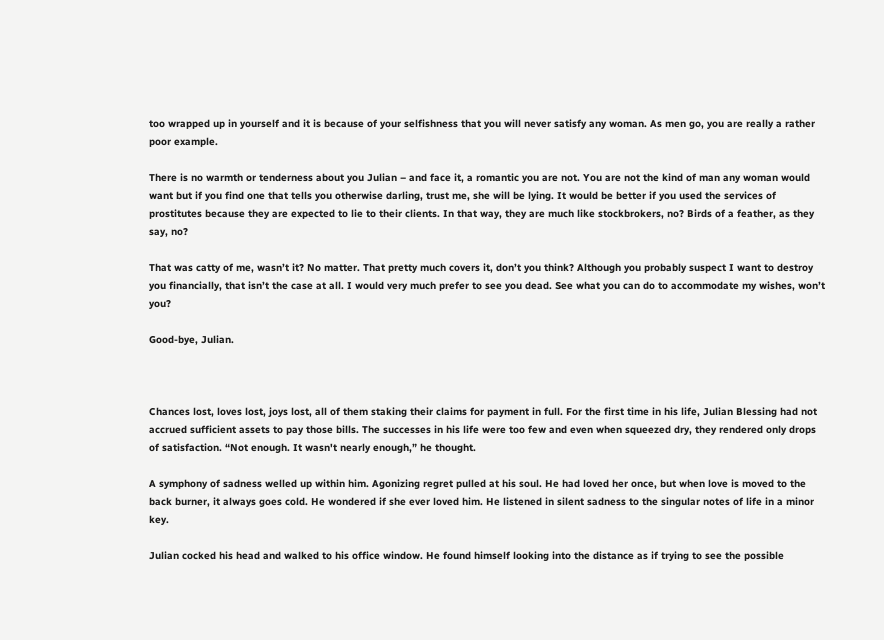too wrapped up in yourself and it is because of your selfishness that you will never satisfy any woman. As men go, you are really a rather poor example.

There is no warmth or tenderness about you Julian – and face it, a romantic you are not. You are not the kind of man any woman would want but if you find one that tells you otherwise darling, trust me, she will be lying. It would be better if you used the services of prostitutes because they are expected to lie to their clients. In that way, they are much like stockbrokers, no? Birds of a feather, as they say, no?

That was catty of me, wasn’t it? No matter. That pretty much covers it, don’t you think? Although you probably suspect I want to destroy you financially, that isn’t the case at all. I would very much prefer to see you dead. See what you can do to accommodate my wishes, won’t you?

Good-bye, Julian.



Chances lost, loves lost, joys lost, all of them staking their claims for payment in full. For the first time in his life, Julian Blessing had not accrued sufficient assets to pay those bills. The successes in his life were too few and even when squeezed dry, they rendered only drops of satisfaction. “Not enough. It wasn't nearly enough,” he thought.

A symphony of sadness welled up within him. Agonizing regret pulled at his soul. He had loved her once, but when love is moved to the back burner, it always goes cold. He wondered if she ever loved him. He listened in silent sadness to the singular notes of life in a minor key.

Julian cocked his head and walked to his office window. He found himself looking into the distance as if trying to see the possible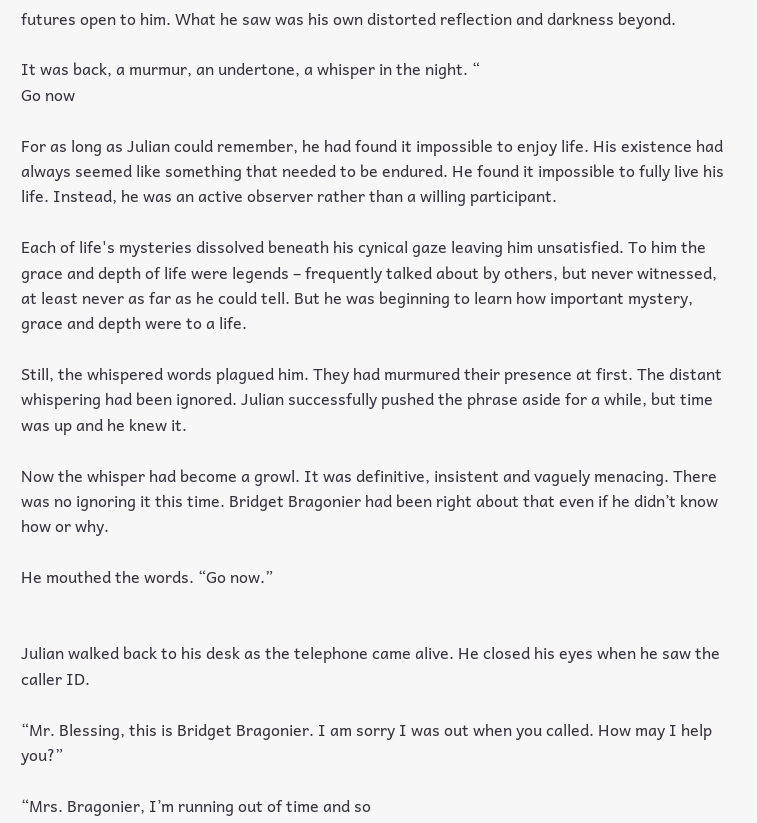futures open to him. What he saw was his own distorted reflection and darkness beyond.

It was back, a murmur, an undertone, a whisper in the night. “
Go now

For as long as Julian could remember, he had found it impossible to enjoy life. His existence had always seemed like something that needed to be endured. He found it impossible to fully live his life. Instead, he was an active observer rather than a willing participant.

Each of life's mysteries dissolved beneath his cynical gaze leaving him unsatisfied. To him the grace and depth of life were legends – frequently talked about by others, but never witnessed, at least never as far as he could tell. But he was beginning to learn how important mystery, grace and depth were to a life.

Still, the whispered words plagued him. They had murmured their presence at first. The distant whispering had been ignored. Julian successfully pushed the phrase aside for a while, but time was up and he knew it.

Now the whisper had become a growl. It was definitive, insistent and vaguely menacing. There was no ignoring it this time. Bridget Bragonier had been right about that even if he didn’t know how or why.

He mouthed the words. “Go now.”


Julian walked back to his desk as the telephone came alive. He closed his eyes when he saw the caller ID.

“Mr. Blessing, this is Bridget Bragonier. I am sorry I was out when you called. How may I help you?”

“Mrs. Bragonier, I’m running out of time and so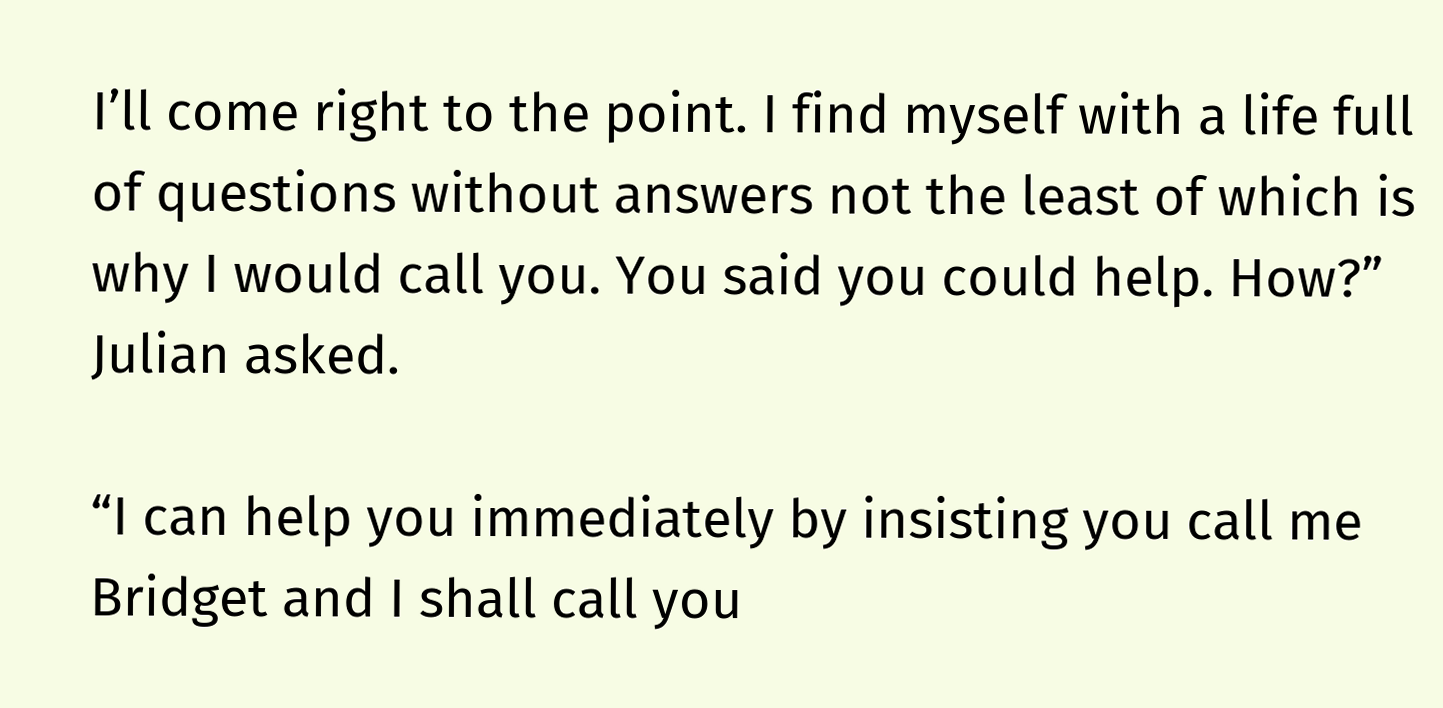I’ll come right to the point. I find myself with a life full of questions without answers not the least of which is why I would call you. You said you could help. How?” Julian asked.

“I can help you immediately by insisting you call me Bridget and I shall call you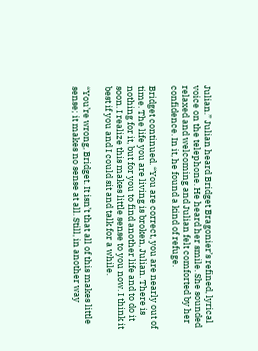Julian.” Julian heard Bridget Bragonier’s refined, lyrical voice on the telephone. He heard her smile. She sounded relaxed and welcoming and Julian felt comforted by her confidence. In it, he found a kind of refuge.

Bridget continued. “You are correct, you are nearly out of time. The life you are living is broken, Julian. There is nothing for it, but for you to find another life and to do it soon. I realize this makes little sense to you now. I think it best if you and I could sit and talk for a while.

“You’re wrong, Bridget. It isn’t that all of this makes little sense; it makes no sense at all. Still, in another way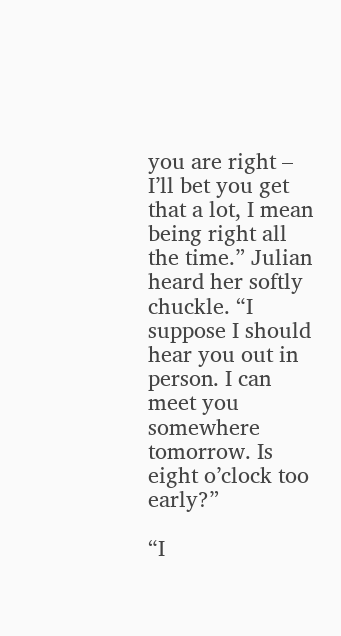you are right – I’ll bet you get that a lot, I mean being right all the time.” Julian heard her softly chuckle. “I suppose I should hear you out in person. I can meet you somewhere tomorrow. Is eight o’clock too early?”

“I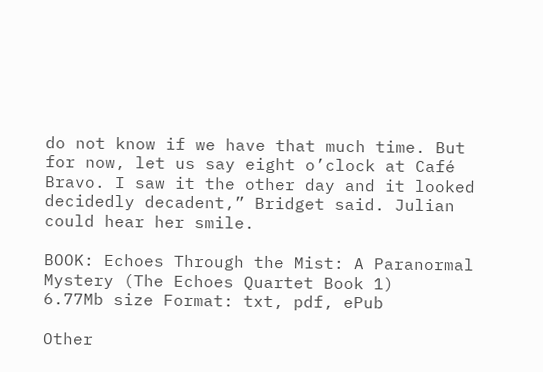do not know if we have that much time. But for now, let us say eight o’clock at Café Bravo. I saw it the other day and it looked decidedly decadent,” Bridget said. Julian could hear her smile.

BOOK: Echoes Through the Mist: A Paranormal Mystery (The Echoes Quartet Book 1)
6.77Mb size Format: txt, pdf, ePub

Other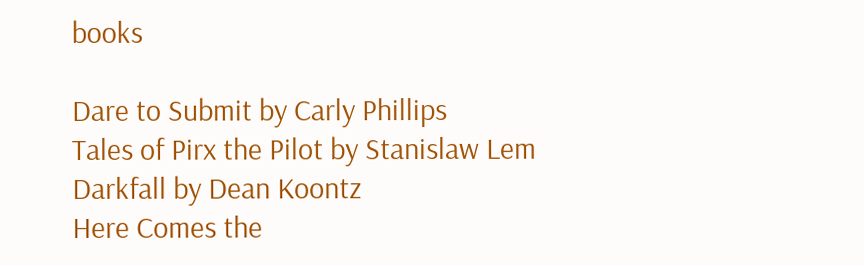books

Dare to Submit by Carly Phillips
Tales of Pirx the Pilot by Stanislaw Lem
Darkfall by Dean Koontz
Here Comes the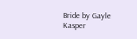Bride by Gayle Kasper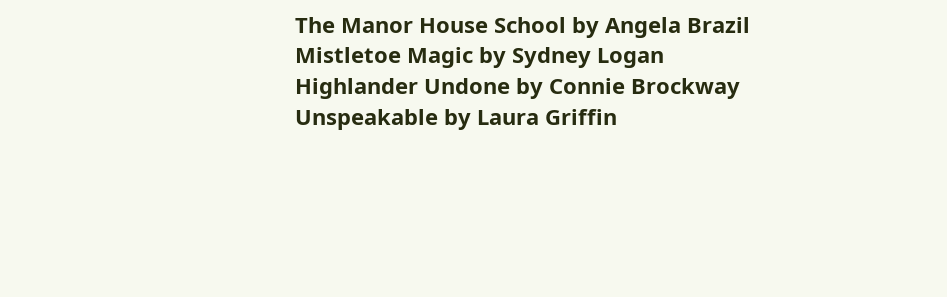The Manor House School by Angela Brazil
Mistletoe Magic by Sydney Logan
Highlander Undone by Connie Brockway
Unspeakable by Laura Griffin